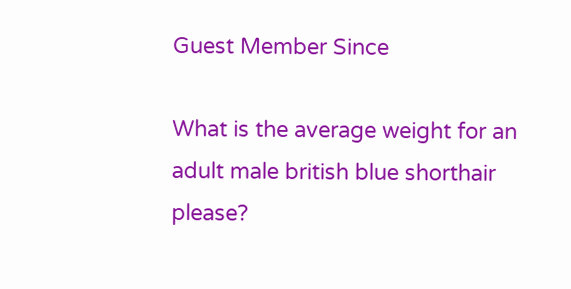Guest Member Since

What is the average weight for an adult male british blue shorthair please?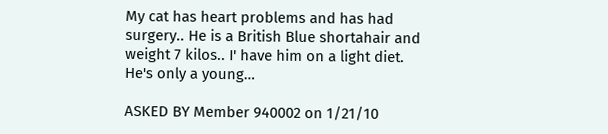My cat has heart problems and has had surgery.. He is a British Blue shortahair and weight 7 kilos.. I' have him on a light diet. He's only a young…

ASKED BY Member 940002 on 1/21/10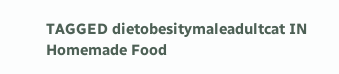TAGGED dietobesitymaleadultcat IN Homemade Food